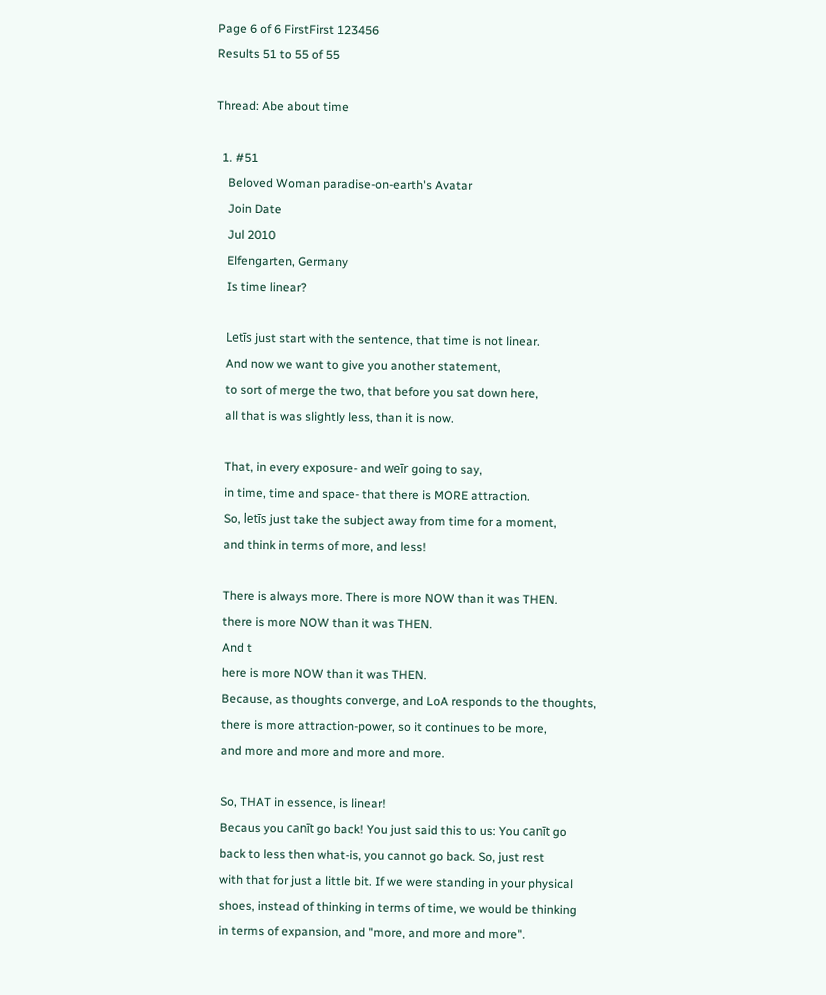Page 6 of 6 FirstFirst 123456
Results 51 to 55 of 55

Thread: Abe about time

  1. #51
    Beloved Woman paradise-on-earth's Avatar
    Join Date
    Jul 2010
    Elfengarten, Germany
    Is time linear?

    Letīs just start with the sentence, that time is not linear.
    And now we want to give you another statement,
    to sort of merge the two, that before you sat down here,
    all that is was slightly less, than it is now.

    That, in every exposure- and weīr going to say,
    in time, time and space- that there is MORE attraction.
    So, letīs just take the subject away from time for a moment,
    and think in terms of more, and less!

    There is always more. There is more NOW than it was THEN.
    there is more NOW than it was THEN.
    And t
    here is more NOW than it was THEN.
    Because, as thoughts converge, and LoA responds to the thoughts,
    there is more attraction-power, so it continues to be more,
    and more and more and more and more.

    So, THAT in essence, is linear!
    Becaus you canīt go back! You just said this to us: You canīt go
    back to less then what-is, you cannot go back. So, just rest
    with that for just a little bit. If we were standing in your physical
    shoes, instead of thinking in terms of time, we would be thinking
    in terms of expansion, and "more, and more and more".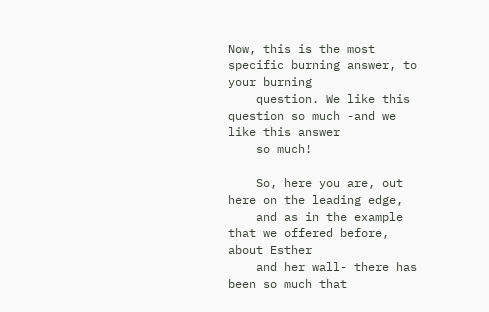Now, this is the most specific burning answer, to your burning
    question. We like this question so much -and we like this answer
    so much!

    So, here you are, out here on the leading edge,
    and as in the example that we offered before, about Esther
    and her wall- there has been so much that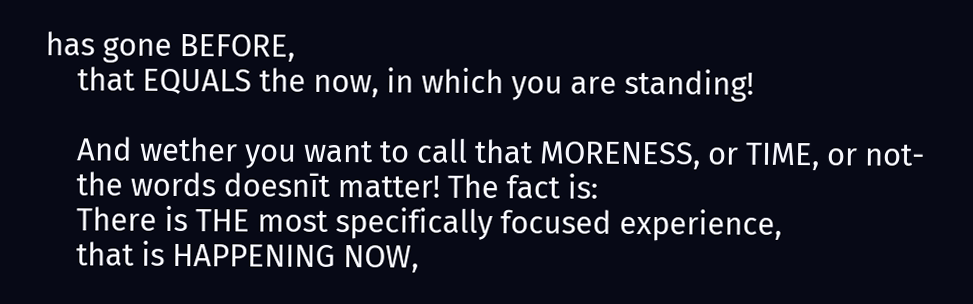has gone BEFORE,
    that EQUALS the now, in which you are standing!

    And wether you want to call that MORENESS, or TIME, or not-
    the words doesnīt matter! The fact is:
    There is THE most specifically focused experience,
    that is HAPPENING NOW,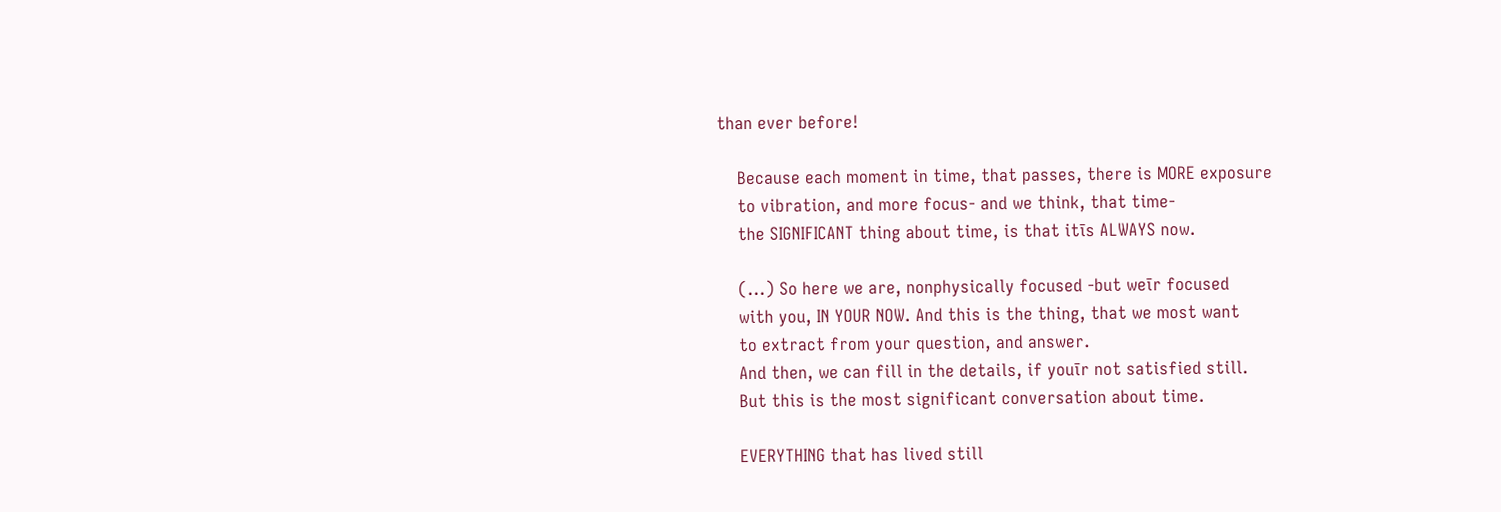than ever before!

    Because each moment in time, that passes, there is MORE exposure
    to vibration, and more focus- and we think, that time-
    the SIGNIFICANT thing about time, is that itīs ALWAYS now.

    (...) So here we are, nonphysically focused -but weīr focused
    with you, IN YOUR NOW. And this is the thing, that we most want
    to extract from your question, and answer.
    And then, we can fill in the details, if youīr not satisfied still.
    But this is the most significant conversation about time.

    EVERYTHING that has lived still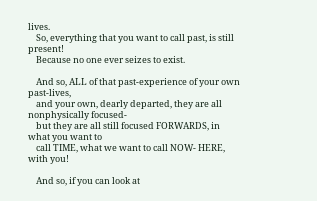lives.
    So, everything that you want to call past, is still present!
    Because no one ever seizes to exist.

    And so, ALL of that past-experience of your own past-lives,
    and your own, dearly departed, they are all nonphysically focused-
    but they are all still focused FORWARDS, in what you want to
    call TIME, what we want to call NOW- HERE, with you!

    And so, if you can look at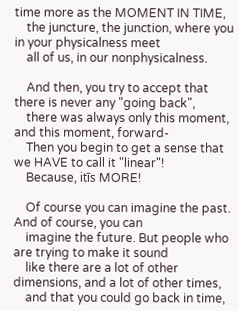time more as the MOMENT IN TIME,
    the juncture, the junction, where you in your physicalness meet
    all of us, in our nonphysicalness.

    And then, you try to accept that there is never any "going back",
    there was always only this moment, and this moment, forward-
    Then you begin to get a sense that we HAVE to call it "linear"!
    Because, itīs MORE!

    Of course you can imagine the past. And of course, you can
    imagine the future. But people who are trying to make it sound
    like there are a lot of other dimensions, and a lot of other times,
    and that you could go back in time,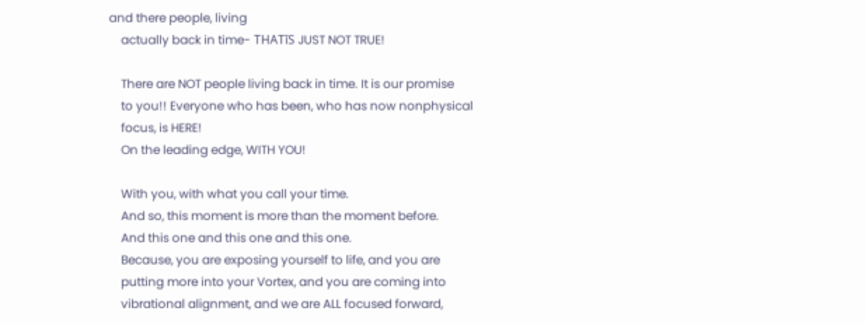and there people, living
    actually back in time- THATīS JUST NOT TRUE!

    There are NOT people living back in time. It is our promise
    to you!! Everyone who has been, who has now nonphysical
    focus, is HERE!
    On the leading edge, WITH YOU!

    With you, with what you call your time.
    And so, this moment is more than the moment before.
    And this one and this one and this one.
    Because, you are exposing yourself to life, and you are
    putting more into your Vortex, and you are coming into
    vibrational alignment, and we are ALL focused forward,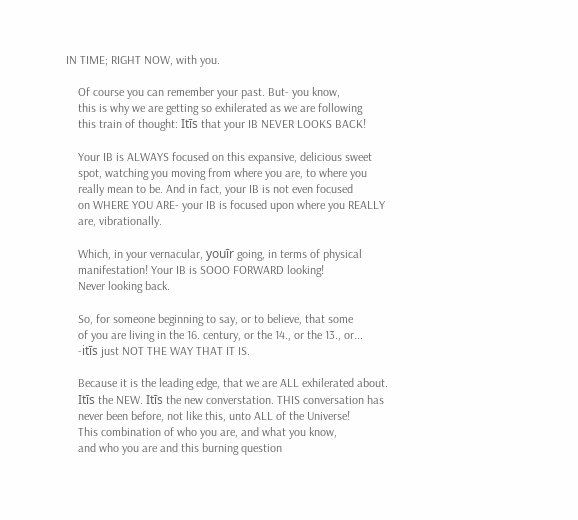IN TIME; RIGHT NOW, with you.

    Of course you can remember your past. But- you know,
    this is why we are getting so exhilerated as we are following
    this train of thought: Itīs that your IB NEVER LOOKS BACK!

    Your IB is ALWAYS focused on this expansive, delicious sweet
    spot, watching you moving from where you are, to where you
    really mean to be. And in fact, your IB is not even focused
    on WHERE YOU ARE- your IB is focused upon where you REALLY
    are, vibrationally.

    Which, in your vernacular, youīr going, in terms of physical
    manifestation! Your IB is SOOO FORWARD looking!
    Never looking back.

    So, for someone beginning to say, or to believe, that some
    of you are living in the 16. century, or the 14., or the 13., or...
    -itīs just NOT THE WAY THAT IT IS.

    Because it is the leading edge, that we are ALL exhilerated about.
    Itīs the NEW. Itīs the new converstation. THIS conversation has
    never been before, not like this, unto ALL of the Universe!
    This combination of who you are, and what you know,
    and who you are and this burning question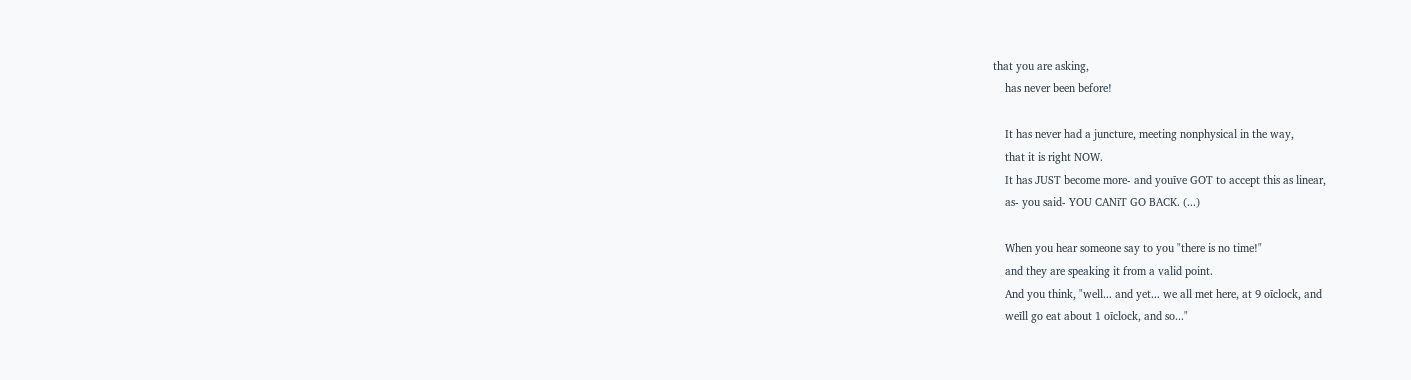that you are asking,
    has never been before!

    It has never had a juncture, meeting nonphysical in the way,
    that it is right NOW.
    It has JUST become more- and youīve GOT to accept this as linear,
    as- you said- YOU CANīT GO BACK. (...)

    When you hear someone say to you "there is no time!"
    and they are speaking it from a valid point.
    And you think, "well... and yet... we all met here, at 9 oīclock, and
    weīll go eat about 1 oīclock, and so..."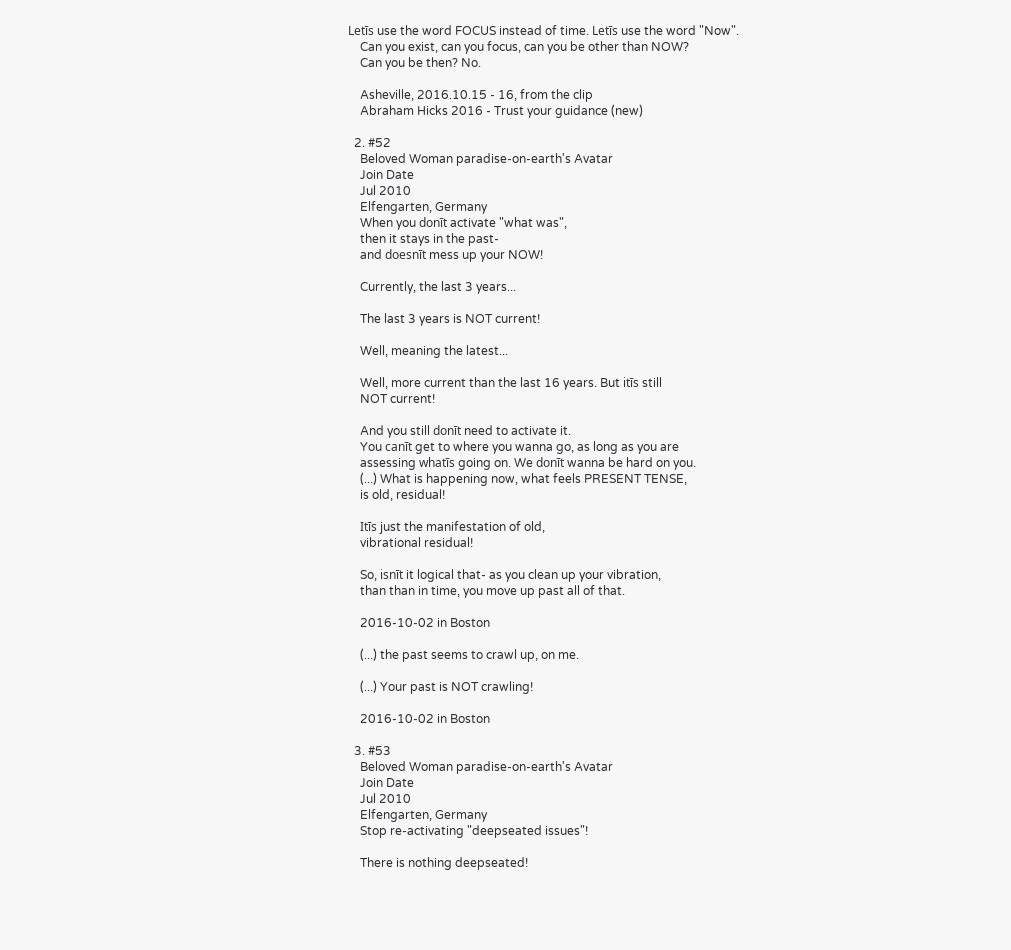Letīs use the word FOCUS instead of time. Letīs use the word "Now".
    Can you exist, can you focus, can you be other than NOW?
    Can you be then? No.

    Asheville, 2016.10.15 - 16, from the clip
    Abraham Hicks 2016 - Trust your guidance (new)

  2. #52
    Beloved Woman paradise-on-earth's Avatar
    Join Date
    Jul 2010
    Elfengarten, Germany
    When you donīt activate "what was",
    then it stays in the past-
    and doesnīt mess up your NOW!

    Currently, the last 3 years...

    The last 3 years is NOT current!

    Well, meaning the latest...

    Well, more current than the last 16 years. But itīs still
    NOT current!

    And you still donīt need to activate it.
    You canīt get to where you wanna go, as long as you are
    assessing whatīs going on. We donīt wanna be hard on you.
    (...) What is happening now, what feels PRESENT TENSE,
    is old, residual!

    Itīs just the manifestation of old,
    vibrational residual!

    So, isnīt it logical that- as you clean up your vibration,
    than than in time, you move up past all of that.

    2016-10-02 in Boston

    (...) the past seems to crawl up, on me.

    (...) Your past is NOT crawling!

    2016-10-02 in Boston

  3. #53
    Beloved Woman paradise-on-earth's Avatar
    Join Date
    Jul 2010
    Elfengarten, Germany
    Stop re-activating "deepseated issues"!

    There is nothing deepseated!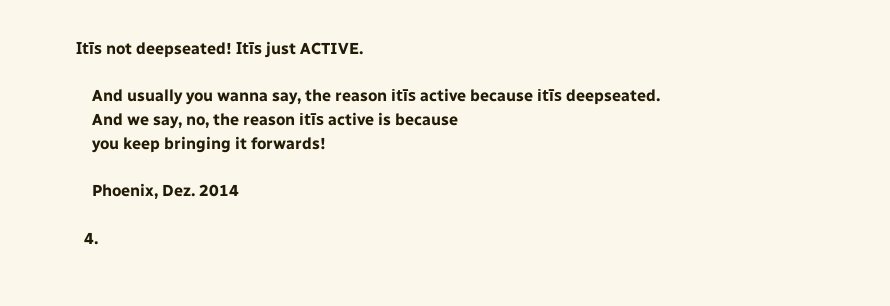Itīs not deepseated! Itīs just ACTIVE.

    And usually you wanna say, the reason itīs active because itīs deepseated.
    And we say, no, the reason itīs active is because
    you keep bringing it forwards!

    Phoenix, Dez. 2014

  4.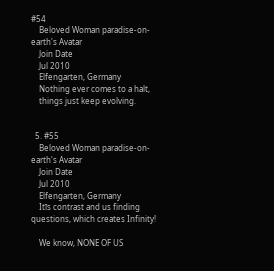#54
    Beloved Woman paradise-on-earth's Avatar
    Join Date
    Jul 2010
    Elfengarten, Germany
    Nothing ever comes to a halt,
    things just keep evolving.


  5. #55
    Beloved Woman paradise-on-earth's Avatar
    Join Date
    Jul 2010
    Elfengarten, Germany
    Itīs contrast and us finding questions, which creates Infinity!

    We know, NONE OF US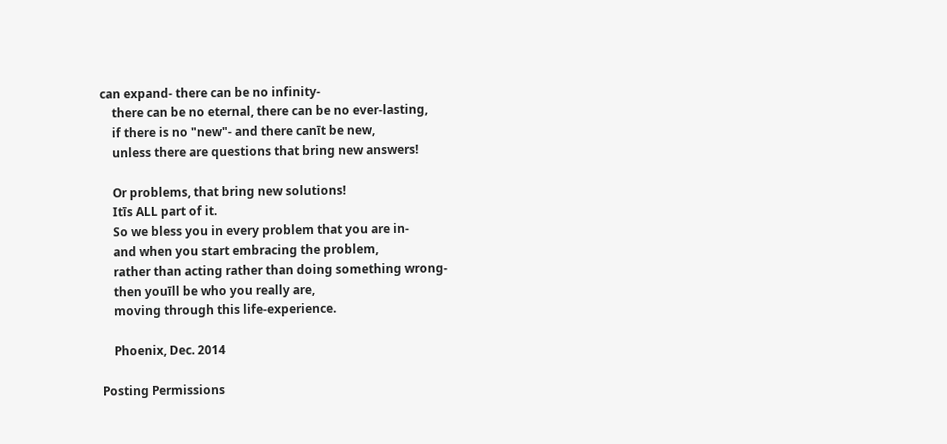can expand- there can be no infinity-
    there can be no eternal, there can be no ever-lasting,
    if there is no "new"- and there canīt be new,
    unless there are questions that bring new answers!

    Or problems, that bring new solutions!
    Itīs ALL part of it.
    So we bless you in every problem that you are in-
    and when you start embracing the problem,
    rather than acting rather than doing something wrong-
    then youīll be who you really are,
    moving through this life-experience.

    Phoenix, Dec. 2014

Posting Permissions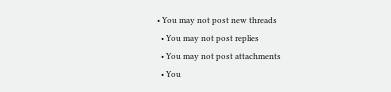• You may not post new threads
  • You may not post replies
  • You may not post attachments
  • You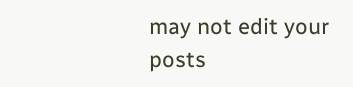may not edit your posts